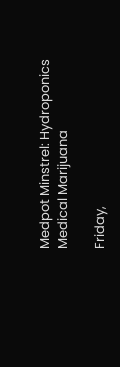Medpot Minstrel: Hydroponics Medical Marijuana

Friday,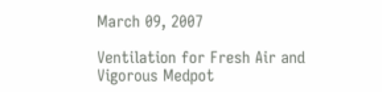March 09, 2007

Ventilation for Fresh Air and Vigorous Medpot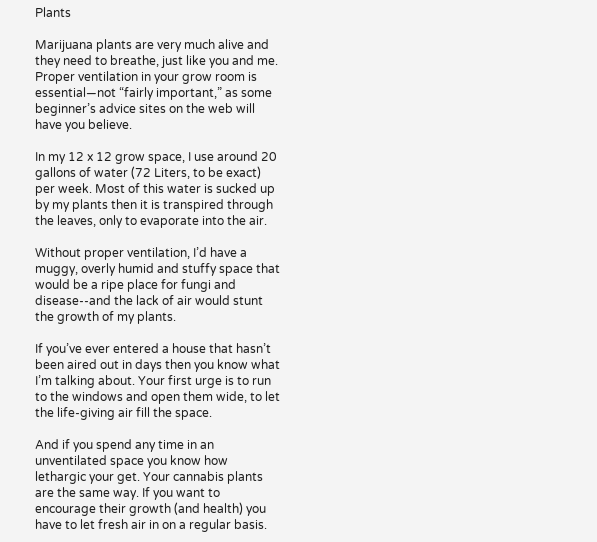Plants

Marijuana plants are very much alive and they need to breathe, just like you and me. Proper ventilation in your grow room is essential—not “fairly important,” as some beginner’s advice sites on the web will have you believe.

In my 12 x 12 grow space, I use around 20 gallons of water (72 Liters, to be exact) per week. Most of this water is sucked up by my plants then it is transpired through the leaves, only to evaporate into the air.

Without proper ventilation, I’d have a muggy, overly humid and stuffy space that would be a ripe place for fungi and disease--and the lack of air would stunt the growth of my plants.

If you’ve ever entered a house that hasn’t been aired out in days then you know what I’m talking about. Your first urge is to run to the windows and open them wide, to let the life-giving air fill the space.

And if you spend any time in an unventilated space you know how lethargic your get. Your cannabis plants are the same way. If you want to encourage their growth (and health) you have to let fresh air in on a regular basis.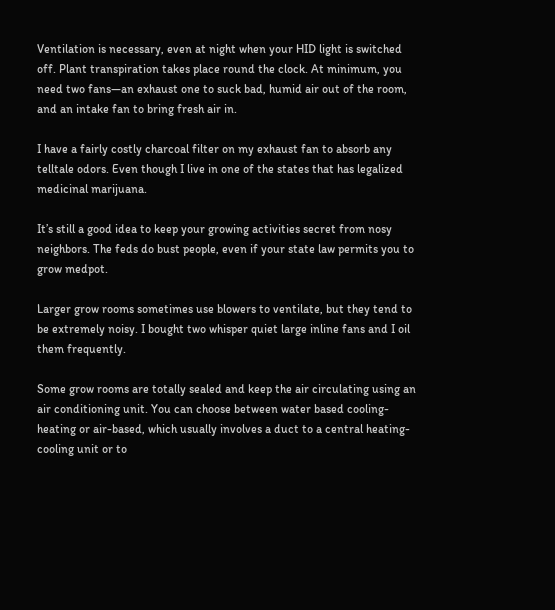Ventilation is necessary, even at night when your HID light is switched off. Plant transpiration takes place round the clock. At minimum, you need two fans—an exhaust one to suck bad, humid air out of the room, and an intake fan to bring fresh air in.

I have a fairly costly charcoal filter on my exhaust fan to absorb any telltale odors. Even though I live in one of the states that has legalized medicinal marijuana.

It’s still a good idea to keep your growing activities secret from nosy neighbors. The feds do bust people, even if your state law permits you to grow medpot.

Larger grow rooms sometimes use blowers to ventilate, but they tend to be extremely noisy. I bought two whisper quiet large inline fans and I oil them frequently.

Some grow rooms are totally sealed and keep the air circulating using an air conditioning unit. You can choose between water based cooling-heating or air-based, which usually involves a duct to a central heating-cooling unit or to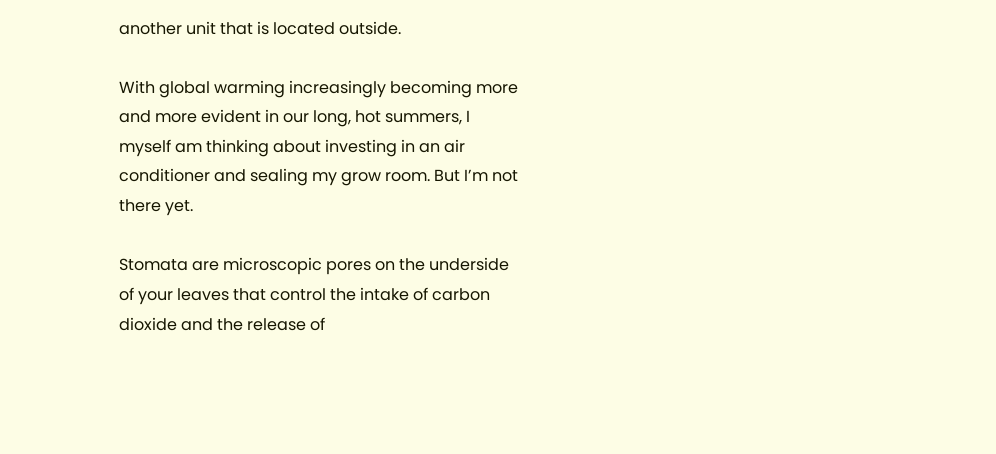another unit that is located outside.

With global warming increasingly becoming more and more evident in our long, hot summers, I myself am thinking about investing in an air conditioner and sealing my grow room. But I’m not there yet.

Stomata are microscopic pores on the underside of your leaves that control the intake of carbon dioxide and the release of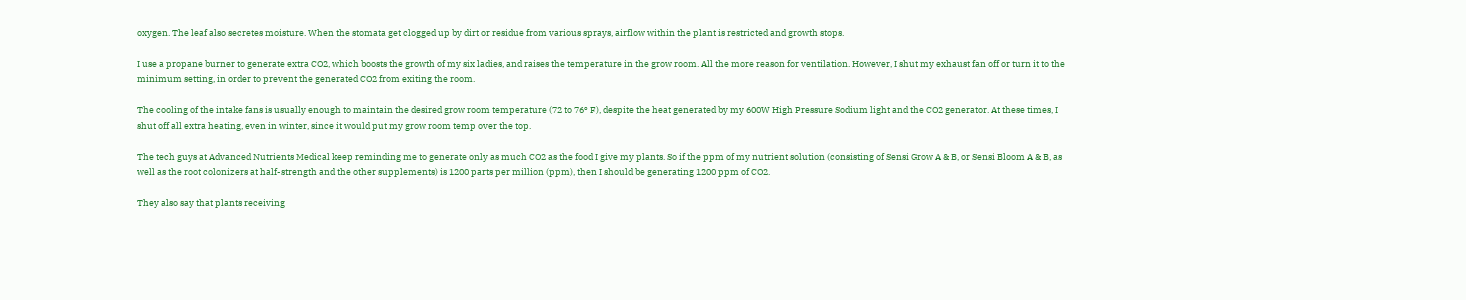oxygen. The leaf also secretes moisture. When the stomata get clogged up by dirt or residue from various sprays, airflow within the plant is restricted and growth stops.

I use a propane burner to generate extra CO2, which boosts the growth of my six ladies, and raises the temperature in the grow room. All the more reason for ventilation. However, I shut my exhaust fan off or turn it to the minimum setting, in order to prevent the generated CO2 from exiting the room.

The cooling of the intake fans is usually enough to maintain the desired grow room temperature (72 to 76º F), despite the heat generated by my 600W High Pressure Sodium light and the CO2 generator. At these times, I shut off all extra heating, even in winter, since it would put my grow room temp over the top.

The tech guys at Advanced Nutrients Medical keep reminding me to generate only as much CO2 as the food I give my plants. So if the ppm of my nutrient solution (consisting of Sensi Grow A & B, or Sensi Bloom A & B, as well as the root colonizers at half-strength and the other supplements) is 1200 parts per million (ppm), then I should be generating 1200 ppm of CO2.

They also say that plants receiving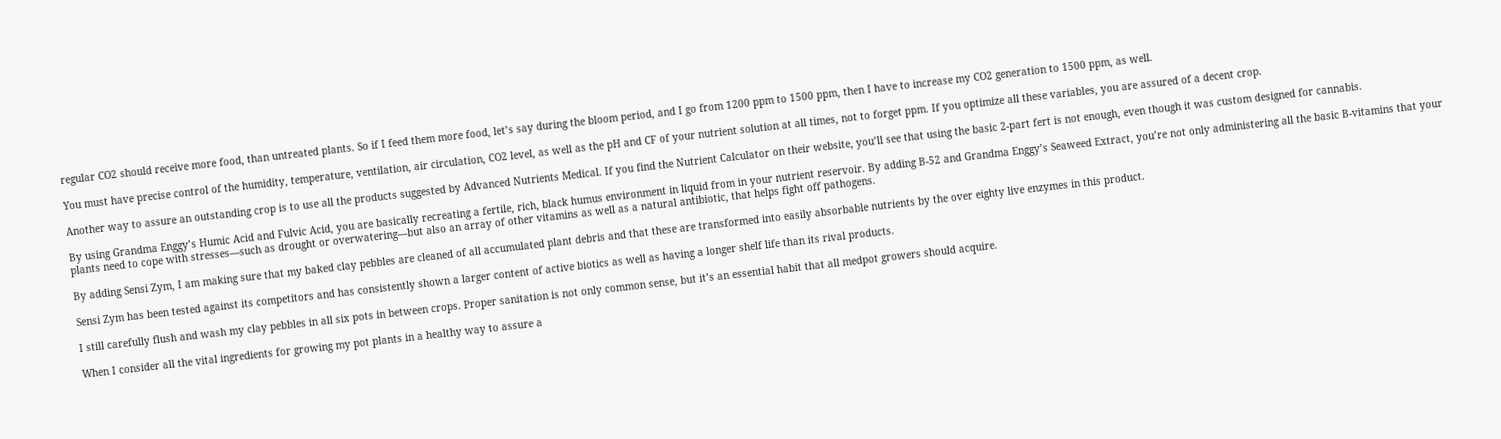regular CO2 should receive more food, than untreated plants. So if I feed them more food, let’s say during the bloom period, and I go from 1200 ppm to 1500 ppm, then I have to increase my CO2 generation to 1500 ppm, as well.

You must have precise control of the humidity, temperature, ventilation, air circulation, CO2 level, as well as the pH and CF of your nutrient solution at all times, not to forget ppm. If you optimize all these variables, you are assured of a decent crop.

Another way to assure an outstanding crop is to use all the products suggested by Advanced Nutrients Medical. If you find the Nutrient Calculator on their website, you’ll see that using the basic 2-part fert is not enough, even though it was custom designed for cannabis.

By using Grandma Enggy’s Humic Acid and Fulvic Acid, you are basically recreating a fertile, rich, black humus environment in liquid from in your nutrient reservoir. By adding B-52 and Grandma Enggy’s Seaweed Extract, you’re not only administering all the basic B-vitamins that your plants need to cope with stresses—such as drought or overwatering—but also an array of other vitamins as well as a natural antibiotic, that helps fight off pathogens.

By adding Sensi Zym, I am making sure that my baked clay pebbles are cleaned of all accumulated plant debris and that these are transformed into easily absorbable nutrients by the over eighty live enzymes in this product.

Sensi Zym has been tested against its competitors and has consistently shown a larger content of active biotics as well as having a longer shelf life than its rival products.

I still carefully flush and wash my clay pebbles in all six pots in between crops. Proper sanitation is not only common sense, but it’s an essential habit that all medpot growers should acquire.

When I consider all the vital ingredients for growing my pot plants in a healthy way to assure a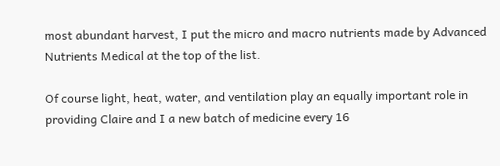most abundant harvest, I put the micro and macro nutrients made by Advanced Nutrients Medical at the top of the list.

Of course light, heat, water, and ventilation play an equally important role in providing Claire and I a new batch of medicine every 16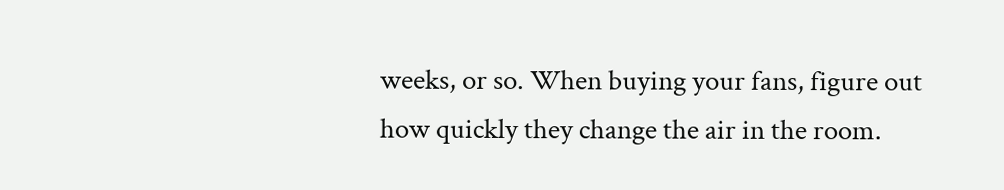weeks, or so. When buying your fans, figure out how quickly they change the air in the room.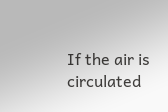If the air is circulated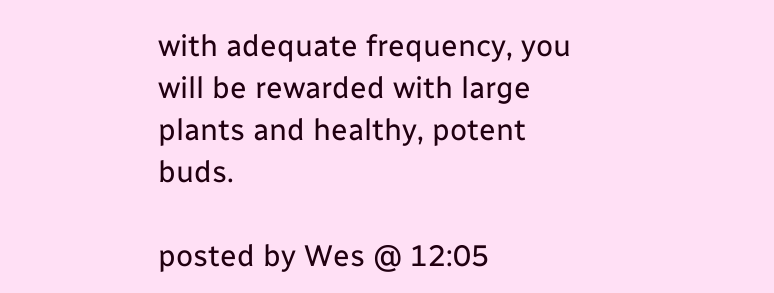with adequate frequency, you will be rewarded with large plants and healthy, potent buds.

posted by Wes @ 12:05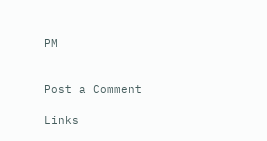PM


Post a Comment

Links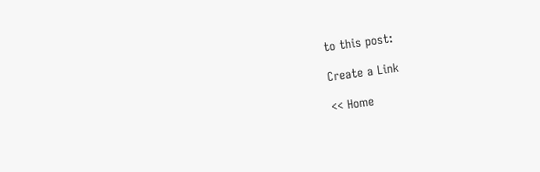to this post:

Create a Link

<< Home